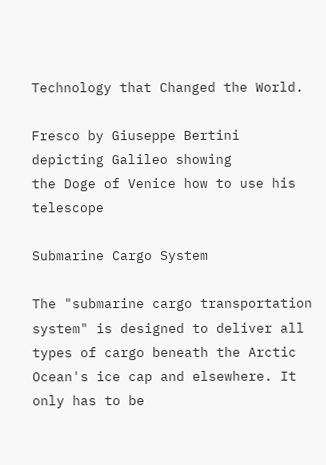Technology that Changed the World.

Fresco by Giuseppe Bertini depicting Galileo showing
the Doge of Venice how to use his telescope

Submarine Cargo System

The "submarine cargo transportation system" is designed to deliver all types of cargo beneath the Arctic Ocean's ice cap and elsewhere. It only has to be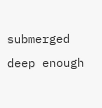submerged deep enough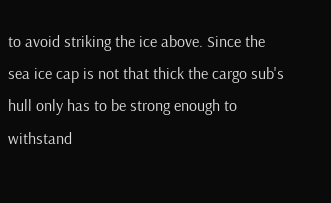to avoid striking the ice above. Since the sea ice cap is not that thick the cargo sub's hull only has to be strong enough to withstand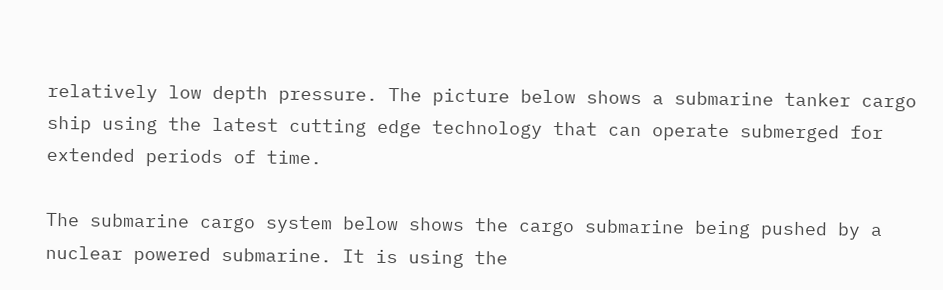relatively low depth pressure. The picture below shows a submarine tanker cargo ship using the latest cutting edge technology that can operate submerged for extended periods of time.

The submarine cargo system below shows the cargo submarine being pushed by a nuclear powered submarine. It is using the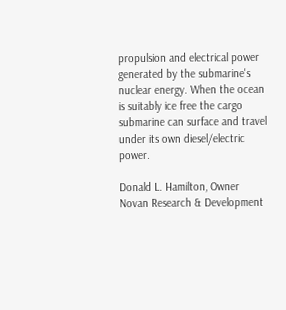propulsion and electrical power generated by the submarine's nuclear energy. When the ocean is suitably ice free the cargo submarine can surface and travel under its own diesel/electric power.

Donald L. Hamilton, Owner
Novan Research & Development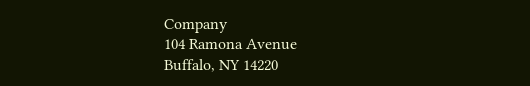Company
104 Ramona Avenue
Buffalo, NY 14220